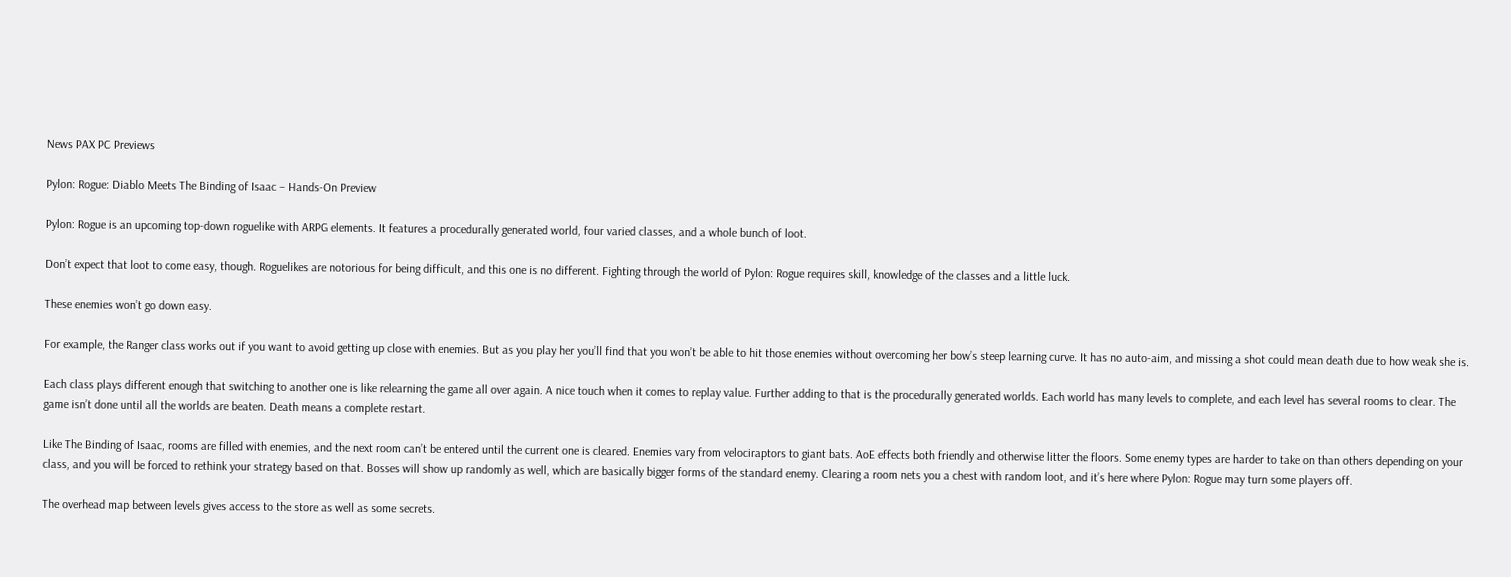News PAX PC Previews

Pylon: Rogue: Diablo Meets The Binding of Isaac – Hands-On Preview

Pylon: Rogue is an upcoming top-down roguelike with ARPG elements. It features a procedurally generated world, four varied classes, and a whole bunch of loot.

Don’t expect that loot to come easy, though. Roguelikes are notorious for being difficult, and this one is no different. Fighting through the world of Pylon: Rogue requires skill, knowledge of the classes and a little luck.

These enemies won’t go down easy.

For example, the Ranger class works out if you want to avoid getting up close with enemies. But as you play her you’ll find that you won’t be able to hit those enemies without overcoming her bow’s steep learning curve. It has no auto-aim, and missing a shot could mean death due to how weak she is.

Each class plays different enough that switching to another one is like relearning the game all over again. A nice touch when it comes to replay value. Further adding to that is the procedurally generated worlds. Each world has many levels to complete, and each level has several rooms to clear. The game isn’t done until all the worlds are beaten. Death means a complete restart.

Like The Binding of Isaac, rooms are filled with enemies, and the next room can’t be entered until the current one is cleared. Enemies vary from velociraptors to giant bats. AoE effects both friendly and otherwise litter the floors. Some enemy types are harder to take on than others depending on your class, and you will be forced to rethink your strategy based on that. Bosses will show up randomly as well, which are basically bigger forms of the standard enemy. Clearing a room nets you a chest with random loot, and it’s here where Pylon: Rogue may turn some players off.

The overhead map between levels gives access to the store as well as some secrets.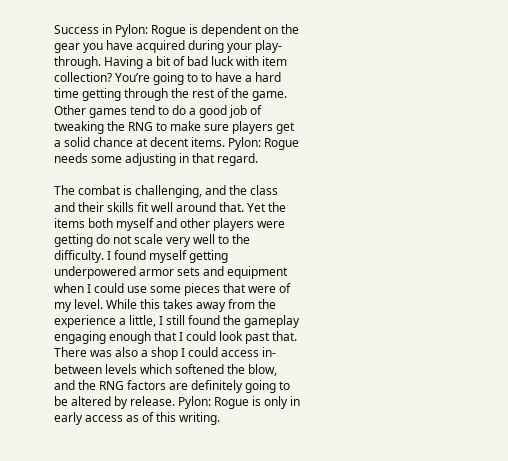Success in Pylon: Rogue is dependent on the gear you have acquired during your play-through. Having a bit of bad luck with item collection? You’re going to to have a hard time getting through the rest of the game. Other games tend to do a good job of tweaking the RNG to make sure players get a solid chance at decent items. Pylon: Rogue needs some adjusting in that regard.

The combat is challenging, and the class and their skills fit well around that. Yet the items both myself and other players were getting do not scale very well to the difficulty. I found myself getting underpowered armor sets and equipment when I could use some pieces that were of my level. While this takes away from the experience a little, I still found the gameplay engaging enough that I could look past that. There was also a shop I could access in-between levels which softened the blow, and the RNG factors are definitely going to be altered by release. Pylon: Rogue is only in early access as of this writing.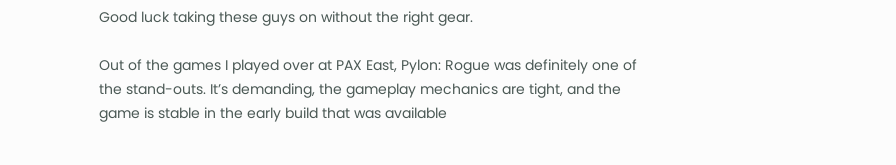Good luck taking these guys on without the right gear.

Out of the games I played over at PAX East, Pylon: Rogue was definitely one of the stand-outs. It’s demanding, the gameplay mechanics are tight, and the game is stable in the early build that was available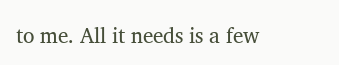to me. All it needs is a few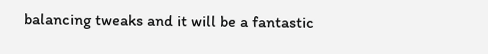balancing tweaks and it will be a fantastic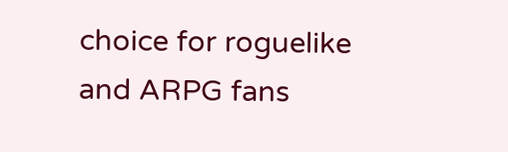choice for roguelike and ARPG fans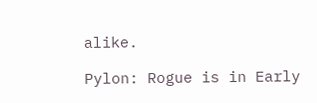alike.

Pylon: Rogue is in Early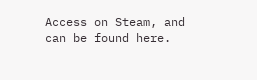Access on Steam, and can be found here.